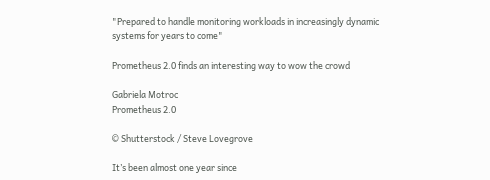"Prepared to handle monitoring workloads in increasingly dynamic systems for years to come"

Prometheus 2.0 finds an interesting way to wow the crowd

Gabriela Motroc
Prometheus 2.0

© Shutterstock / Steve Lovegrove

It’s been almost one year since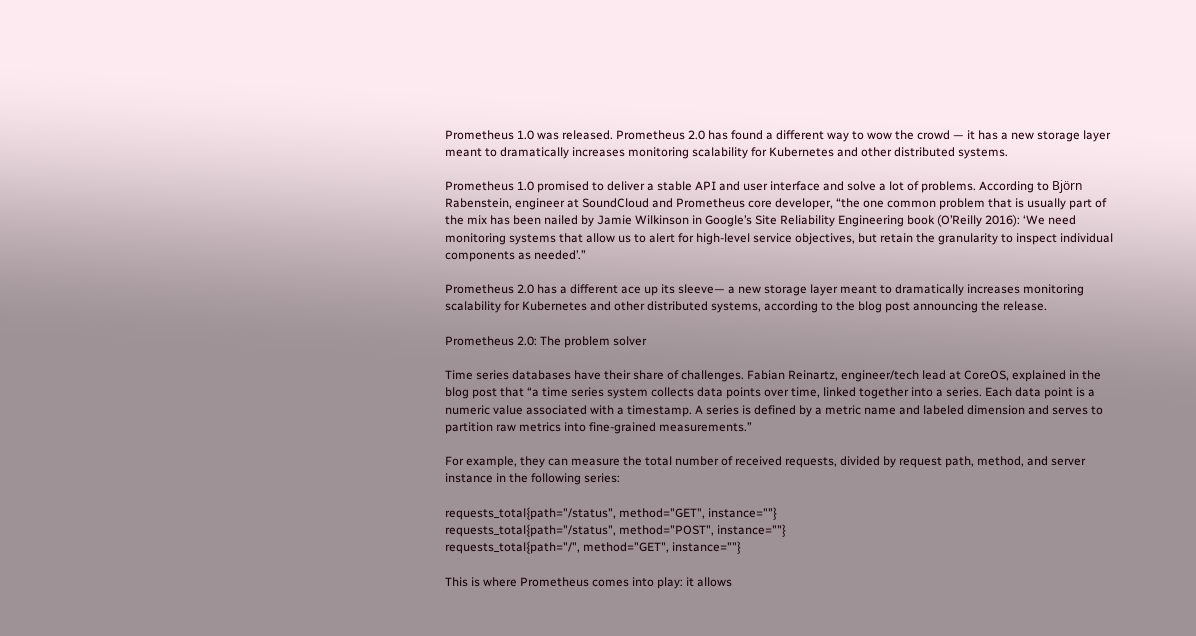Prometheus 1.0 was released. Prometheus 2.0 has found a different way to wow the crowd — it has a new storage layer meant to dramatically increases monitoring scalability for Kubernetes and other distributed systems.

Prometheus 1.0 promised to deliver a stable API and user interface and solve a lot of problems. According to Björn Rabenstein, engineer at SoundCloud and Prometheus core developer, “the one common problem that is usually part of the mix has been nailed by Jamie Wilkinson in Google’s Site Reliability Engineering book (O’Reilly 2016): ‘We need monitoring systems that allow us to alert for high-level service objectives, but retain the granularity to inspect individual components as needed’.”

Prometheus 2.0 has a different ace up its sleeve— a new storage layer meant to dramatically increases monitoring scalability for Kubernetes and other distributed systems, according to the blog post announcing the release.

Prometheus 2.0: The problem solver

Time series databases have their share of challenges. Fabian Reinartz, engineer/tech lead at CoreOS, explained in the blog post that “a time series system collects data points over time, linked together into a series. Each data point is a numeric value associated with a timestamp. A series is defined by a metric name and labeled dimension and serves to partition raw metrics into fine-grained measurements.”

For example, they can measure the total number of received requests, divided by request path, method, and server instance in the following series:

requests_total{path="/status", method="GET", instance=""}
requests_total{path="/status", method="POST", instance=""}
requests_total{path="/", method="GET", instance=""}

This is where Prometheus comes into play: it allows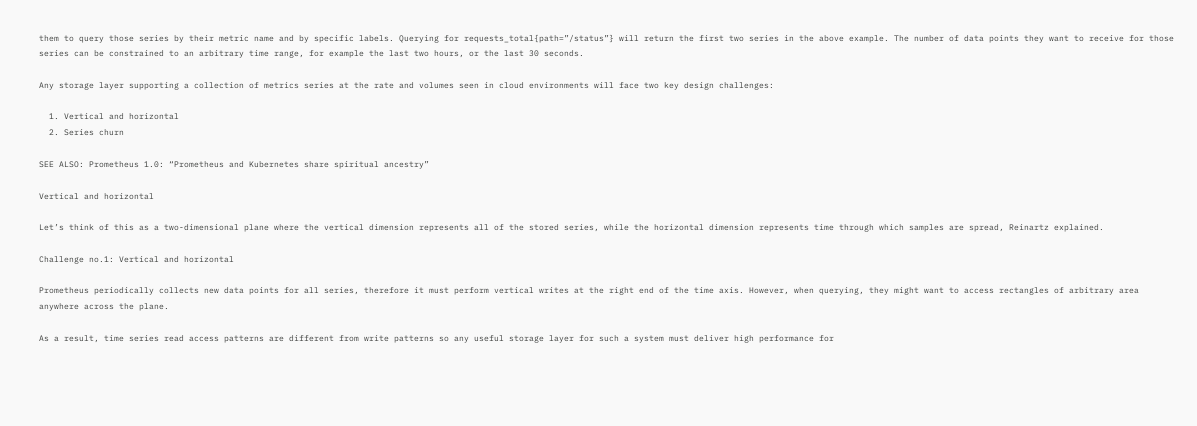them to query those series by their metric name and by specific labels. Querying for requests_total{path=”/status”} will return the first two series in the above example. The number of data points they want to receive for those series can be constrained to an arbitrary time range, for example the last two hours, or the last 30 seconds.

Any storage layer supporting a collection of metrics series at the rate and volumes seen in cloud environments will face two key design challenges:

  1. Vertical and horizontal
  2. Series churn

SEE ALSO: Prometheus 1.0: “Prometheus and Kubernetes share spiritual ancestry”

Vertical and horizontal

Let’s think of this as a two-dimensional plane where the vertical dimension represents all of the stored series, while the horizontal dimension represents time through which samples are spread, Reinartz explained.

Challenge no.1: Vertical and horizontal

Prometheus periodically collects new data points for all series, therefore it must perform vertical writes at the right end of the time axis. However, when querying, they might want to access rectangles of arbitrary area anywhere across the plane.

As a result, time series read access patterns are different from write patterns so any useful storage layer for such a system must deliver high performance for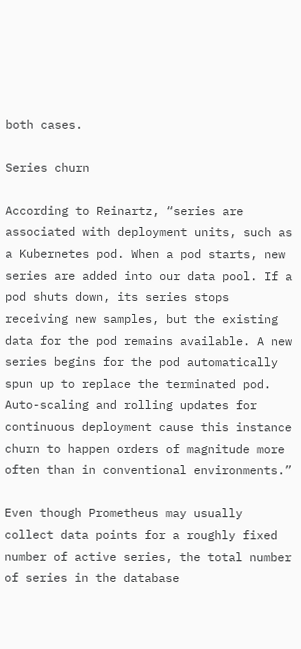both cases.

Series churn

According to Reinartz, “series are associated with deployment units, such as a Kubernetes pod. When a pod starts, new series are added into our data pool. If a pod shuts down, its series stops receiving new samples, but the existing data for the pod remains available. A new series begins for the pod automatically spun up to replace the terminated pod. Auto-scaling and rolling updates for continuous deployment cause this instance churn to happen orders of magnitude more often than in conventional environments.”

Even though Prometheus may usually collect data points for a roughly fixed number of active series, the total number of series in the database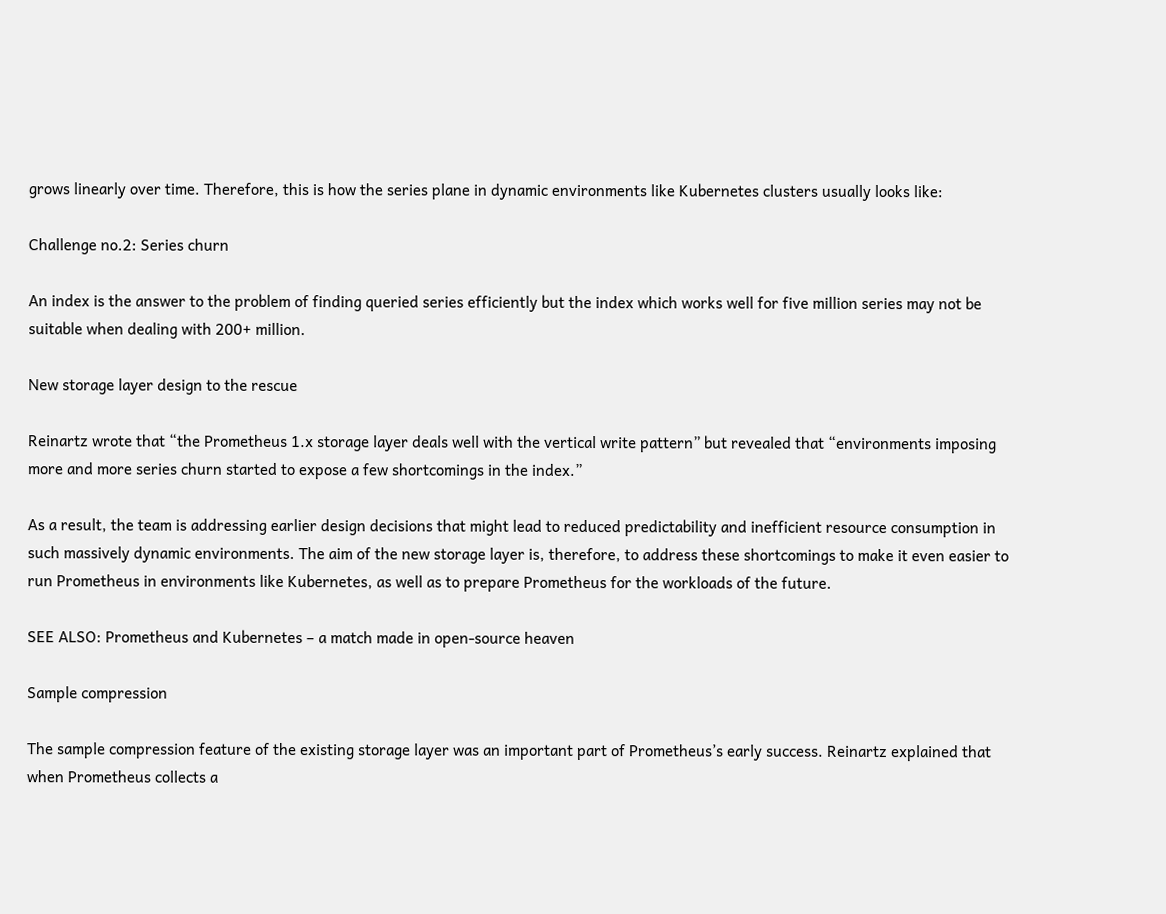grows linearly over time. Therefore, this is how the series plane in dynamic environments like Kubernetes clusters usually looks like:

Challenge no.2: Series churn

An index is the answer to the problem of finding queried series efficiently but the index which works well for five million series may not be suitable when dealing with 200+ million.

New storage layer design to the rescue

Reinartz wrote that “the Prometheus 1.x storage layer deals well with the vertical write pattern” but revealed that “environments imposing more and more series churn started to expose a few shortcomings in the index.”

As a result, the team is addressing earlier design decisions that might lead to reduced predictability and inefficient resource consumption in such massively dynamic environments. The aim of the new storage layer is, therefore, to address these shortcomings to make it even easier to run Prometheus in environments like Kubernetes, as well as to prepare Prometheus for the workloads of the future.

SEE ALSO: Prometheus and Kubernetes – a match made in open-source heaven

Sample compression

The sample compression feature of the existing storage layer was an important part of Prometheus’s early success. Reinartz explained that when Prometheus collects a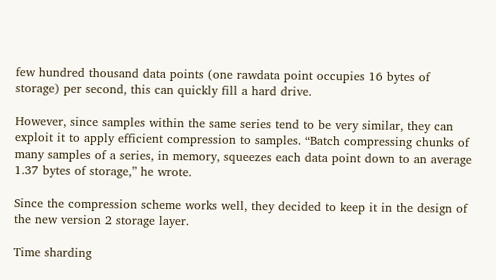few hundred thousand data points (one rawdata point occupies 16 bytes of storage) per second, this can quickly fill a hard drive.

However, since samples within the same series tend to be very similar, they can exploit it to apply efficient compression to samples. “Batch compressing chunks of many samples of a series, in memory, squeezes each data point down to an average 1.37 bytes of storage,” he wrote.

Since the compression scheme works well, they decided to keep it in the design of the new version 2 storage layer.

Time sharding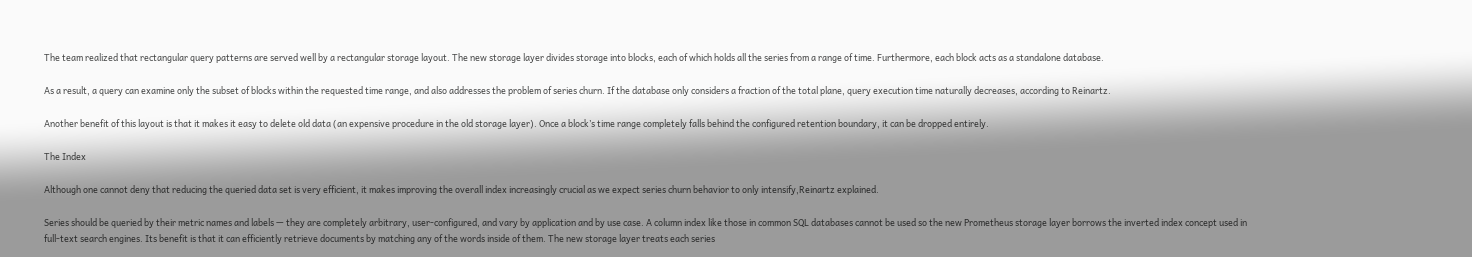The team realized that rectangular query patterns are served well by a rectangular storage layout. The new storage layer divides storage into blocks, each of which holds all the series from a range of time. Furthermore, each block acts as a standalone database.

As a result, a query can examine only the subset of blocks within the requested time range, and also addresses the problem of series churn. If the database only considers a fraction of the total plane, query execution time naturally decreases, according to Reinartz.

Another benefit of this layout is that it makes it easy to delete old data (an expensive procedure in the old storage layer). Once a block’s time range completely falls behind the configured retention boundary, it can be dropped entirely.

The Index

Although one cannot deny that reducing the queried data set is very efficient, it makes improving the overall index increasingly crucial as we expect series churn behavior to only intensify,Reinartz explained.

Series should be queried by their metric names and labels — they are completely arbitrary, user-configured, and vary by application and by use case. A column index like those in common SQL databases cannot be used so the new Prometheus storage layer borrows the inverted index concept used in full-text search engines. Its benefit is that it can efficiently retrieve documents by matching any of the words inside of them. The new storage layer treats each series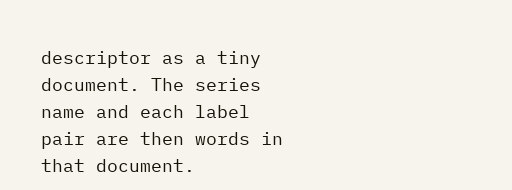descriptor as a tiny document. The series name and each label pair are then words in that document.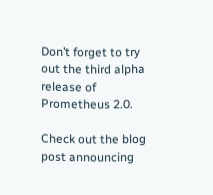Don’t forget to try out the third alpha release of Prometheus 2.0.

Check out the blog post announcing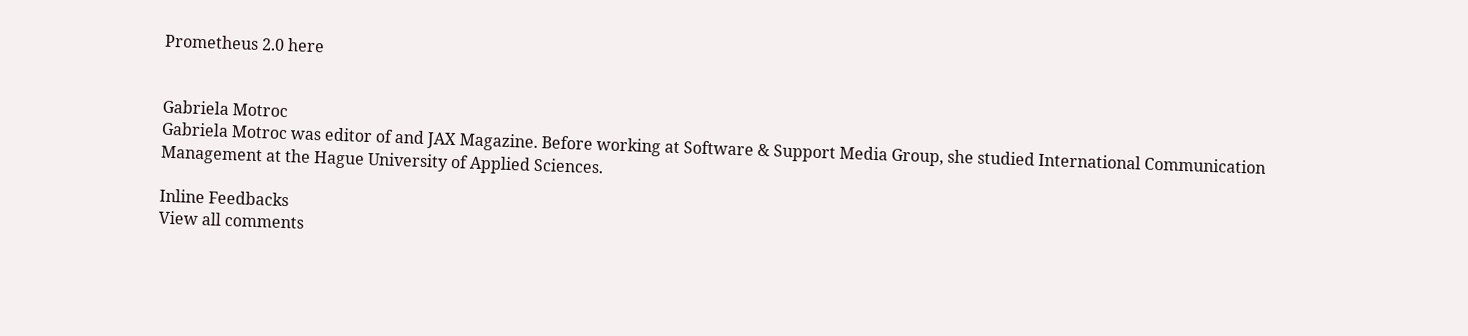Prometheus 2.0 here


Gabriela Motroc
Gabriela Motroc was editor of and JAX Magazine. Before working at Software & Support Media Group, she studied International Communication Management at the Hague University of Applied Sciences.

Inline Feedbacks
View all comments